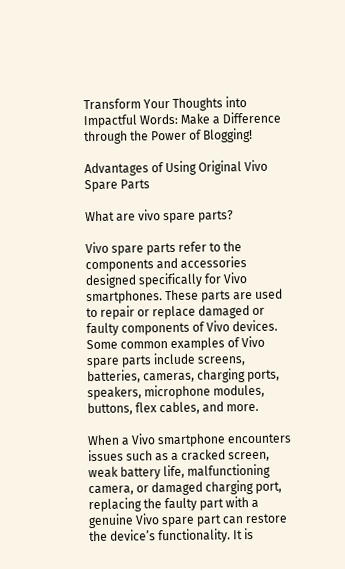Transform Your Thoughts into Impactful Words: Make a Difference through the Power of Blogging!

Advantages of Using Original Vivo Spare Parts

What are vivo spare parts?

Vivo spare parts refer to the components and accessories designed specifically for Vivo smartphones. These parts are used to repair or replace damaged or faulty components of Vivo devices. Some common examples of Vivo spare parts include screens, batteries, cameras, charging ports, speakers, microphone modules, buttons, flex cables, and more.

When a Vivo smartphone encounters issues such as a cracked screen, weak battery life, malfunctioning camera, or damaged charging port, replacing the faulty part with a genuine Vivo spare part can restore the device’s functionality. It is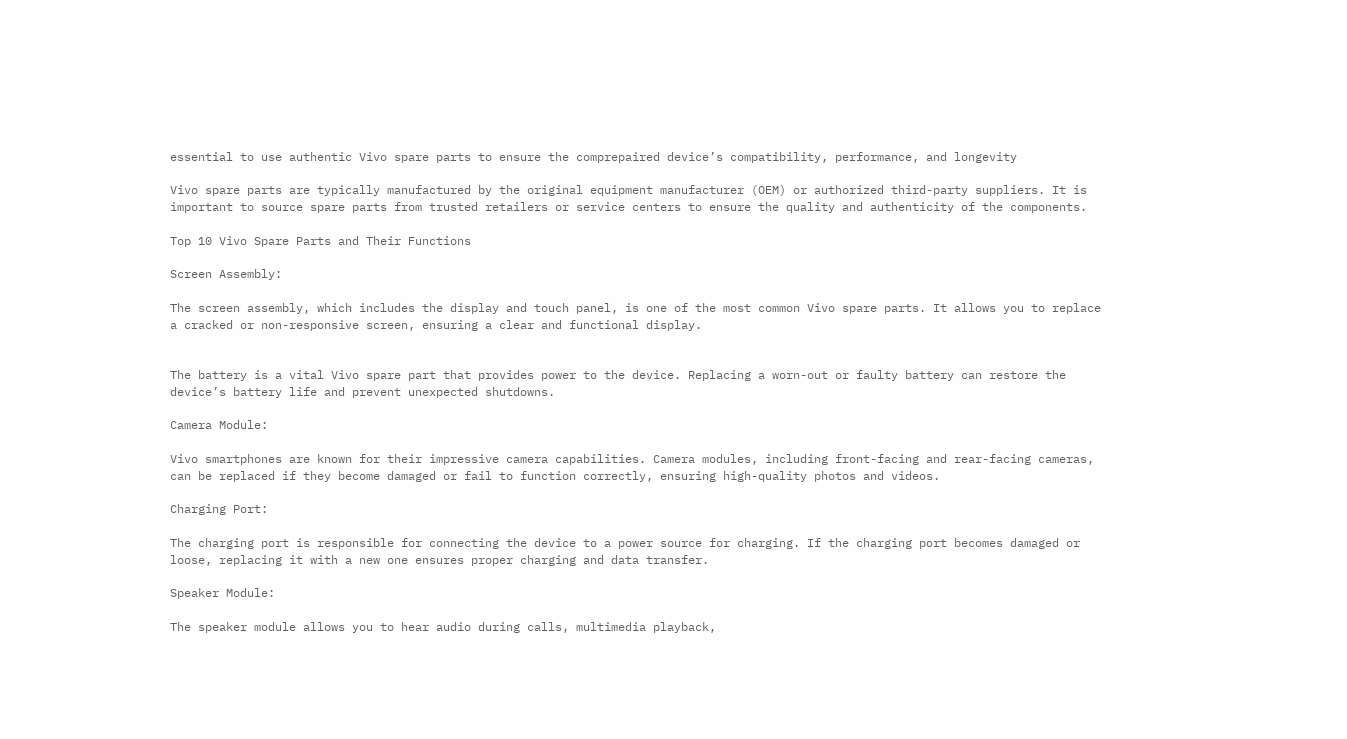essential to use authentic Vivo spare parts to ensure the comprepaired device’s compatibility, performance, and longevity

Vivo spare parts are typically manufactured by the original equipment manufacturer (OEM) or authorized third-party suppliers. It is important to source spare parts from trusted retailers or service centers to ensure the quality and authenticity of the components.

Top 10 Vivo Spare Parts and Their Functions

Screen Assembly:

The screen assembly, which includes the display and touch panel, is one of the most common Vivo spare parts. It allows you to replace a cracked or non-responsive screen, ensuring a clear and functional display.


The battery is a vital Vivo spare part that provides power to the device. Replacing a worn-out or faulty battery can restore the device’s battery life and prevent unexpected shutdowns.

Camera Module:

Vivo smartphones are known for their impressive camera capabilities. Camera modules, including front-facing and rear-facing cameras, can be replaced if they become damaged or fail to function correctly, ensuring high-quality photos and videos.

Charging Port:

The charging port is responsible for connecting the device to a power source for charging. If the charging port becomes damaged or loose, replacing it with a new one ensures proper charging and data transfer.

Speaker Module:

The speaker module allows you to hear audio during calls, multimedia playback,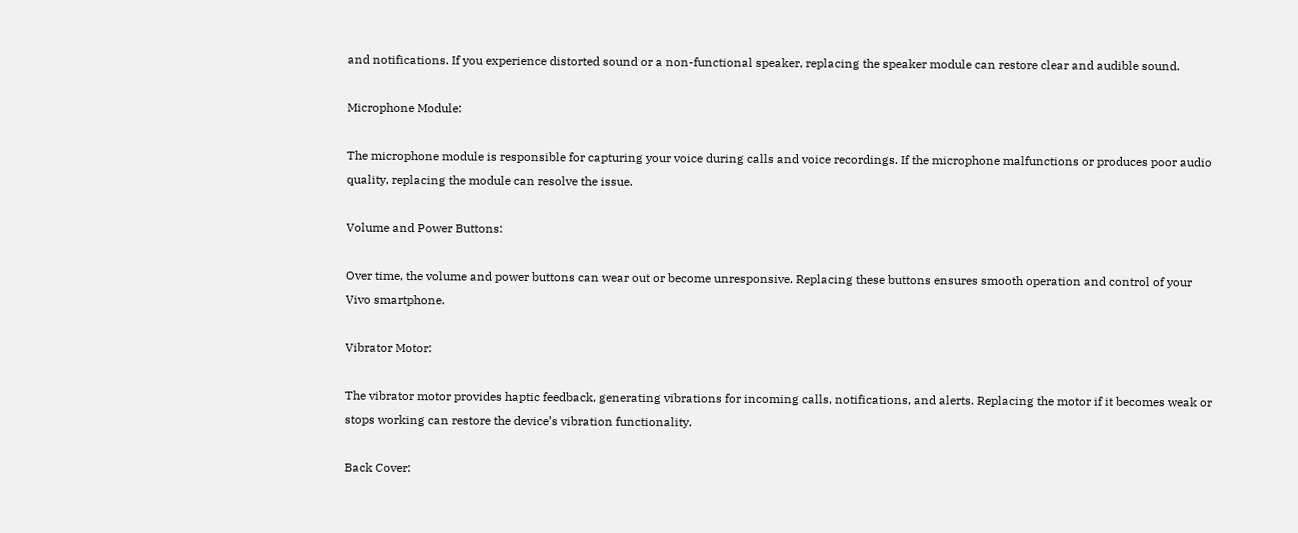and notifications. If you experience distorted sound or a non-functional speaker, replacing the speaker module can restore clear and audible sound.

Microphone Module:

The microphone module is responsible for capturing your voice during calls and voice recordings. If the microphone malfunctions or produces poor audio quality, replacing the module can resolve the issue.

Volume and Power Buttons:

Over time, the volume and power buttons can wear out or become unresponsive. Replacing these buttons ensures smooth operation and control of your Vivo smartphone.

Vibrator Motor:

The vibrator motor provides haptic feedback, generating vibrations for incoming calls, notifications, and alerts. Replacing the motor if it becomes weak or stops working can restore the device’s vibration functionality.

Back Cover: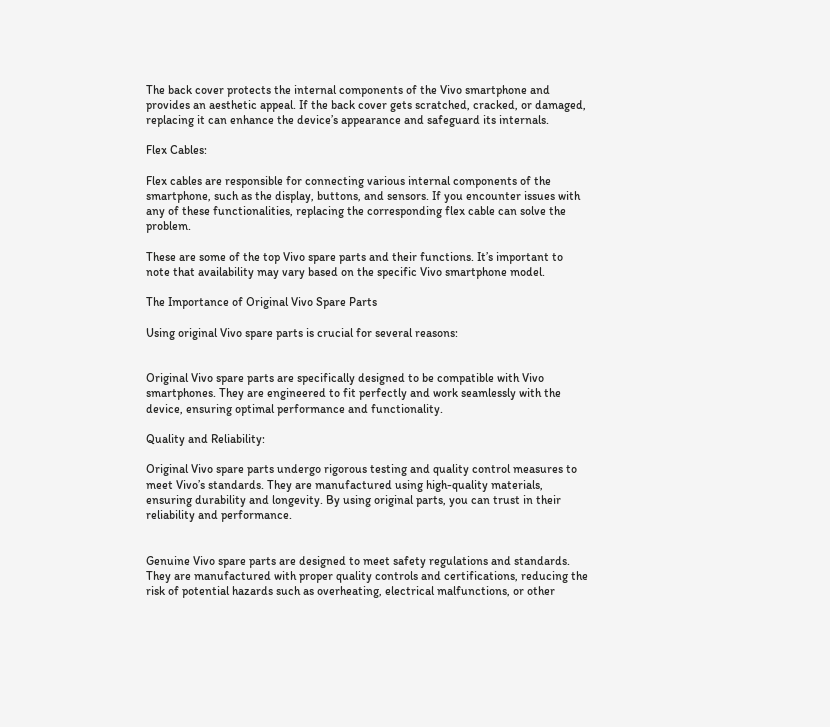The back cover protects the internal components of the Vivo smartphone and provides an aesthetic appeal. If the back cover gets scratched, cracked, or damaged, replacing it can enhance the device’s appearance and safeguard its internals.

Flex Cables:

Flex cables are responsible for connecting various internal components of the smartphone, such as the display, buttons, and sensors. If you encounter issues with any of these functionalities, replacing the corresponding flex cable can solve the problem.

These are some of the top Vivo spare parts and their functions. It’s important to note that availability may vary based on the specific Vivo smartphone model.

The Importance of Original Vivo Spare Parts

Using original Vivo spare parts is crucial for several reasons:


Original Vivo spare parts are specifically designed to be compatible with Vivo smartphones. They are engineered to fit perfectly and work seamlessly with the device, ensuring optimal performance and functionality.

Quality and Reliability:

Original Vivo spare parts undergo rigorous testing and quality control measures to meet Vivo’s standards. They are manufactured using high-quality materials, ensuring durability and longevity. By using original parts, you can trust in their reliability and performance.


Genuine Vivo spare parts are designed to meet safety regulations and standards. They are manufactured with proper quality controls and certifications, reducing the risk of potential hazards such as overheating, electrical malfunctions, or other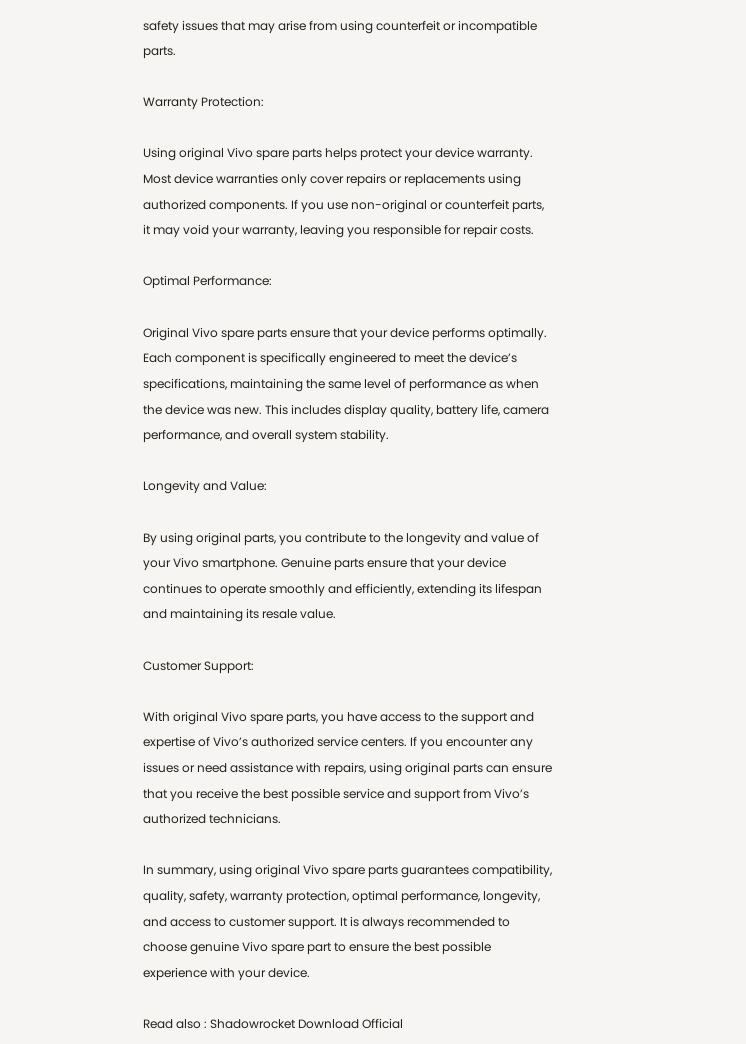safety issues that may arise from using counterfeit or incompatible parts.

Warranty Protection:

Using original Vivo spare parts helps protect your device warranty. Most device warranties only cover repairs or replacements using authorized components. If you use non-original or counterfeit parts, it may void your warranty, leaving you responsible for repair costs.

Optimal Performance:

Original Vivo spare parts ensure that your device performs optimally. Each component is specifically engineered to meet the device’s specifications, maintaining the same level of performance as when the device was new. This includes display quality, battery life, camera performance, and overall system stability.

Longevity and Value:

By using original parts, you contribute to the longevity and value of your Vivo smartphone. Genuine parts ensure that your device continues to operate smoothly and efficiently, extending its lifespan and maintaining its resale value.

Customer Support:

With original Vivo spare parts, you have access to the support and expertise of Vivo’s authorized service centers. If you encounter any issues or need assistance with repairs, using original parts can ensure that you receive the best possible service and support from Vivo’s authorized technicians.

In summary, using original Vivo spare parts guarantees compatibility, quality, safety, warranty protection, optimal performance, longevity, and access to customer support. It is always recommended to choose genuine Vivo spare part to ensure the best possible experience with your device.

Read also : Shadowrocket Download Official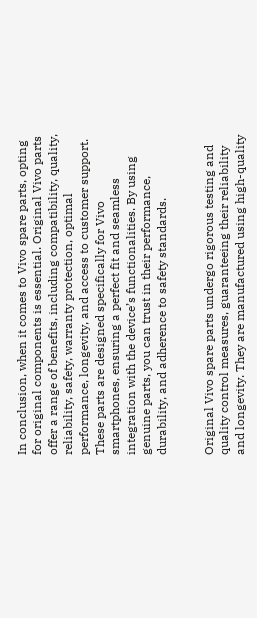In conclusion, when it comes to Vivo spare parts, opting for original components is essential. Original Vivo parts offer a range of benefits, including compatibility, quality, reliability, safety, warranty protection, optimal performance, longevity, and access to customer support. These parts are designed specifically for Vivo smartphones, ensuring a perfect fit and seamless integration with the device’s functionalities. By using genuine parts, you can trust in their performance, durability, and adherence to safety standards.


Original Vivo spare parts undergo rigorous testing and quality control measures, guaranteeing their reliability and longevity. They are manufactured using high-quality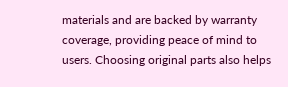materials and are backed by warranty coverage, providing peace of mind to users. Choosing original parts also helps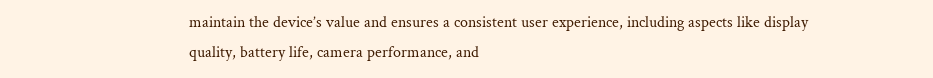maintain the device’s value and ensures a consistent user experience, including aspects like display quality, battery life, camera performance, and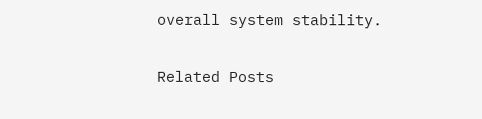overall system stability.

Related Posts